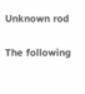Unknown rod

The following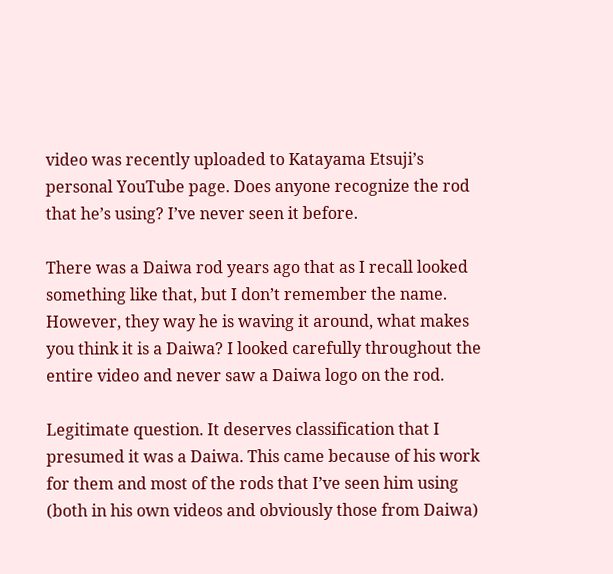video was recently uploaded to Katayama Etsuji’s personal YouTube page. Does anyone recognize the rod that he’s using? I’ve never seen it before.

There was a Daiwa rod years ago that as I recall looked something like that, but I don’t remember the name. However, they way he is waving it around, what makes you think it is a Daiwa? I looked carefully throughout the entire video and never saw a Daiwa logo on the rod.

Legitimate question. It deserves classification that I presumed it was a Daiwa. This came because of his work for them and most of the rods that I’ve seen him using (both in his own videos and obviously those from Daiwa)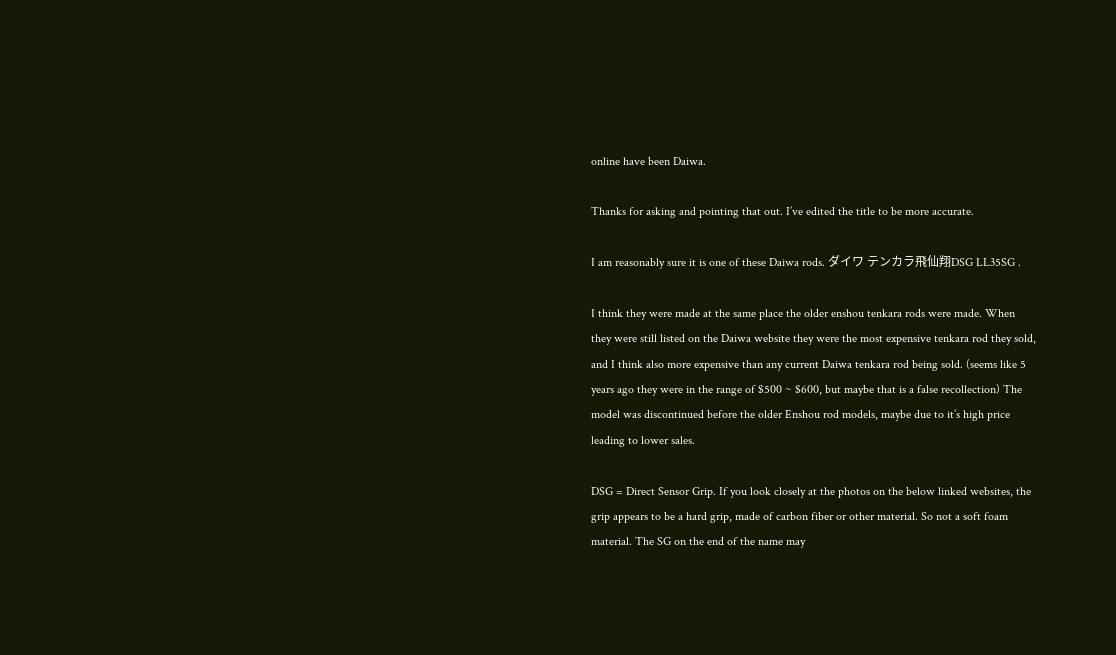online have been Daiwa.

Thanks for asking and pointing that out. I’ve edited the title to be more accurate.

I am reasonably sure it is one of these Daiwa rods. ダイワ テンカラ飛仙翔DSG LL35SG .

I think they were made at the same place the older enshou tenkara rods were made. When they were still listed on the Daiwa website they were the most expensive tenkara rod they sold, and I think also more expensive than any current Daiwa tenkara rod being sold. (seems like 5 years ago they were in the range of $500 ~ $600, but maybe that is a false recollection) The model was discontinued before the older Enshou rod models, maybe due to it’s high price leading to lower sales.

DSG = Direct Sensor Grip. If you look closely at the photos on the below linked websites, the grip appears to be a hard grip, made of carbon fiber or other material. So not a soft foam material. The SG on the end of the name may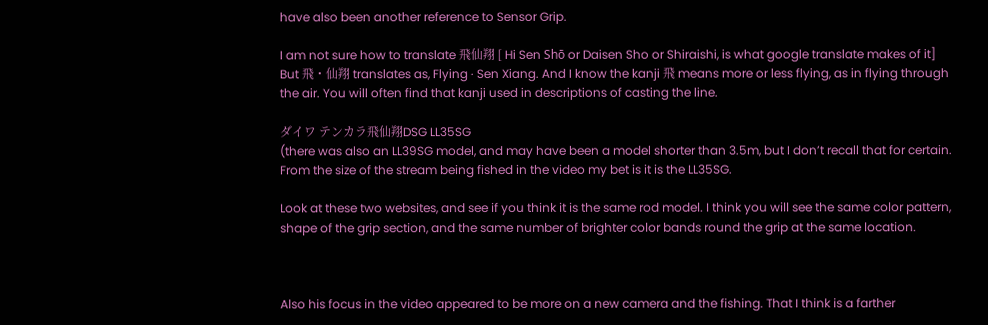have also been another reference to Sensor Grip.

I am not sure how to translate 飛仙翔 [ Hi Sen Shō or Daisen Sho or Shiraishi, is what google translate makes of it]
But 飛・仙翔 translates as, Flying · Sen Xiang. And I know the kanji 飛 means more or less flying, as in flying through the air. You will often find that kanji used in descriptions of casting the line.

ダイワ テンカラ飛仙翔DSG LL35SG
(there was also an LL39SG model, and may have been a model shorter than 3.5m, but I don’t recall that for certain. From the size of the stream being fished in the video my bet is it is the LL35SG.

Look at these two websites, and see if you think it is the same rod model. I think you will see the same color pattern, shape of the grip section, and the same number of brighter color bands round the grip at the same location.



Also his focus in the video appeared to be more on a new camera and the fishing. That I think is a farther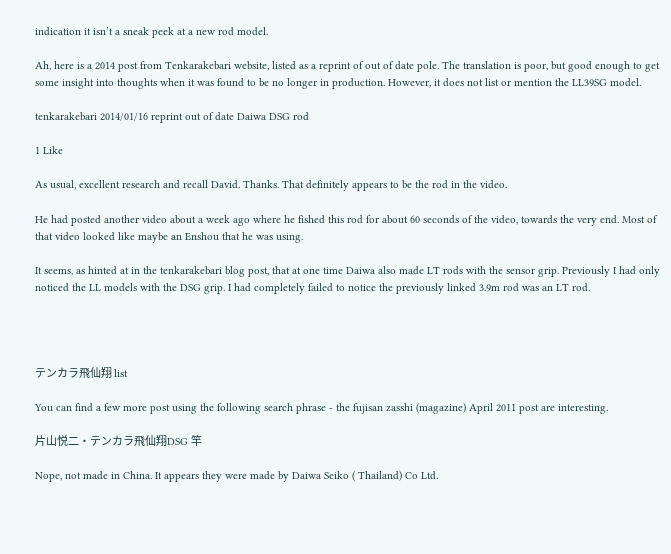indication it isn’t a sneak peek at a new rod model.

Ah, here is a 2014 post from Tenkarakebari website, listed as a reprint of out of date pole. The translation is poor, but good enough to get some insight into thoughts when it was found to be no longer in production. However, it does not list or mention the LL39SG model.

tenkarakebari 2014/01/16 reprint out of date Daiwa DSG rod

1 Like

As usual, excellent research and recall David. Thanks. That definitely appears to be the rod in the video.

He had posted another video about a week ago where he fished this rod for about 60 seconds of the video, towards the very end. Most of that video looked like maybe an Enshou that he was using.

It seems, as hinted at in the tenkarakebari blog post, that at one time Daiwa also made LT rods with the sensor grip. Previously I had only noticed the LL models with the DSG grip. I had completely failed to notice the previously linked 3.9m rod was an LT rod.




テンカラ飛仙翔 list

You can find a few more post using the following search phrase - the fujisan zasshi (magazine) April 2011 post are interesting.

片山悦二・テンカラ飛仙翔DSG 竿

Nope, not made in China. It appears they were made by Daiwa Seiko ( Thailand) Co Ltd.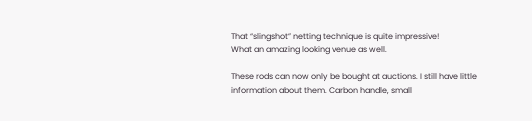That “slingshot” netting technique is quite impressive!
What an amazing looking venue as well.

These rods can now only be bought at auctions. I still have little information about them. Carbon handle, small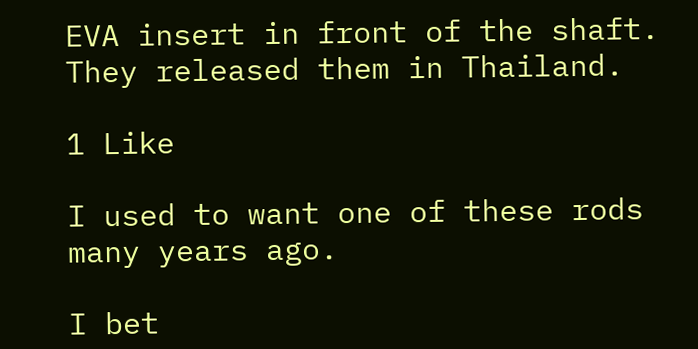EVA insert in front of the shaft. They released them in Thailand.

1 Like

I used to want one of these rods many years ago.

I bet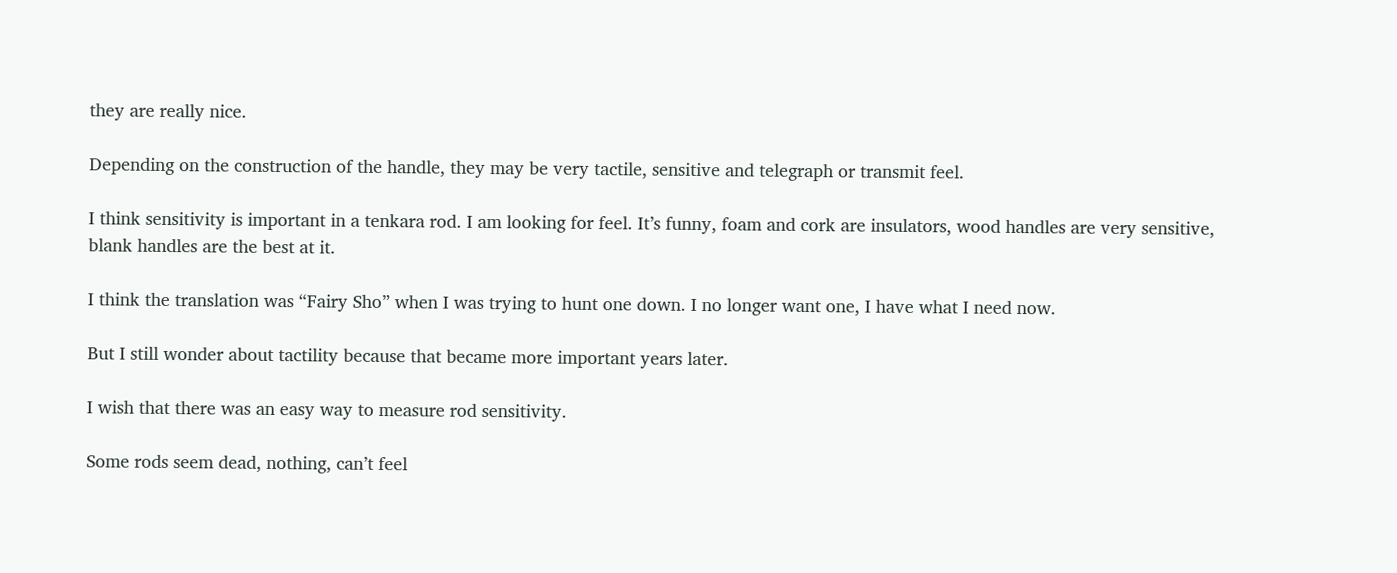they are really nice.

Depending on the construction of the handle, they may be very tactile, sensitive and telegraph or transmit feel.

I think sensitivity is important in a tenkara rod. I am looking for feel. It’s funny, foam and cork are insulators, wood handles are very sensitive, blank handles are the best at it.

I think the translation was “Fairy Sho” when I was trying to hunt one down. I no longer want one, I have what I need now.

But I still wonder about tactility because that became more important years later.

I wish that there was an easy way to measure rod sensitivity.

Some rods seem dead, nothing, can’t feel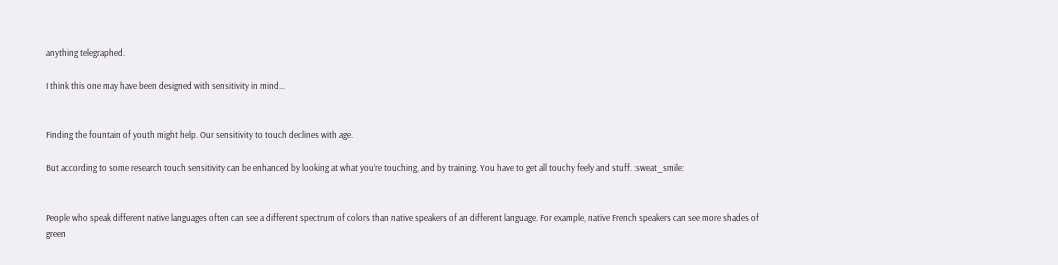anything telegraphed.

I think this one may have been designed with sensitivity in mind…


Finding the fountain of youth might help. Our sensitivity to touch declines with age.

But according to some research touch sensitivity can be enhanced by looking at what you’re touching, and by training. You have to get all touchy feely and stuff. :sweat_smile:


People who speak different native languages often can see a different spectrum of colors than native speakers of an different language. For example, native French speakers can see more shades of green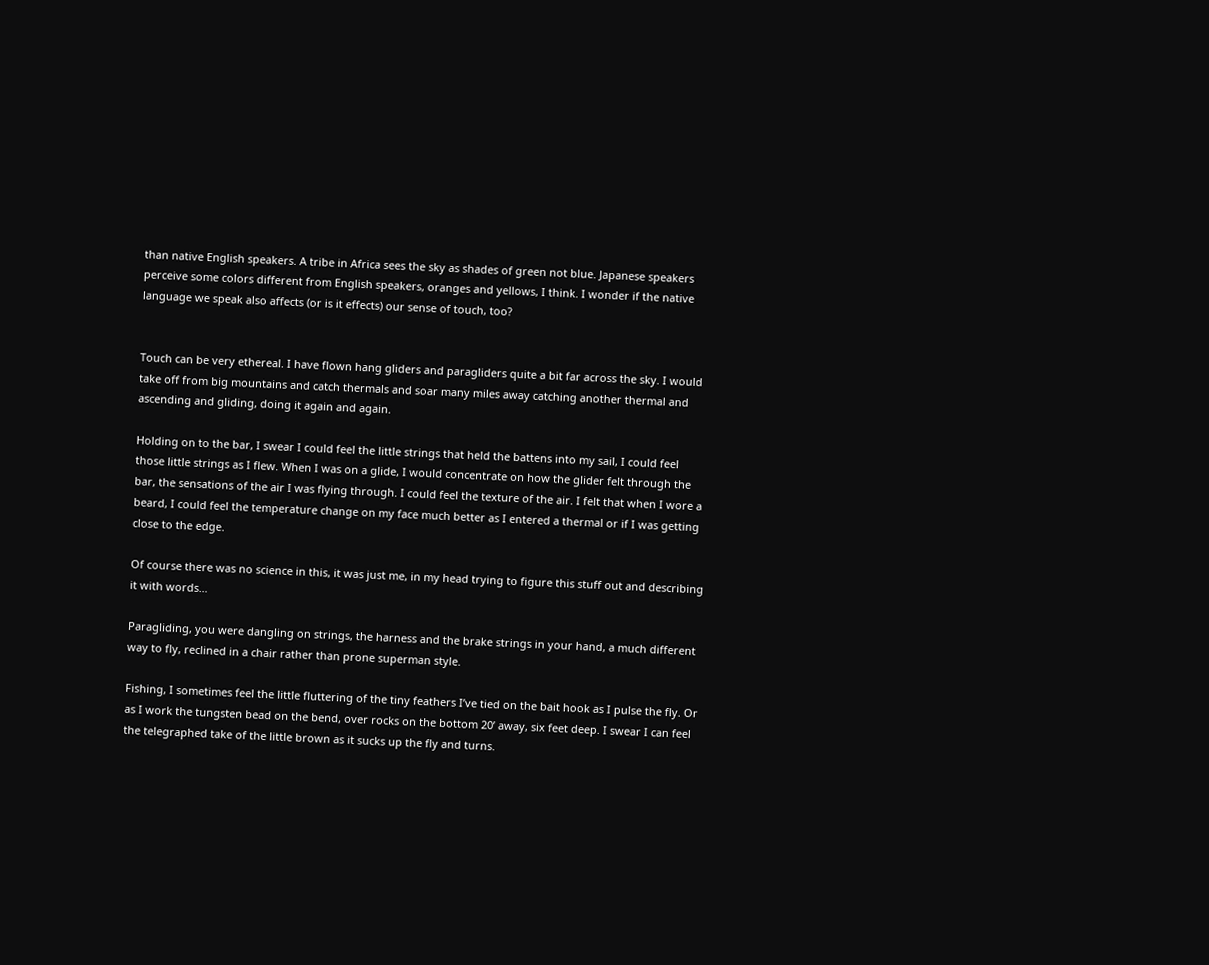than native English speakers. A tribe in Africa sees the sky as shades of green not blue. Japanese speakers perceive some colors different from English speakers, oranges and yellows, I think. I wonder if the native language we speak also affects (or is it effects) our sense of touch, too?


Touch can be very ethereal. I have flown hang gliders and paragliders quite a bit far across the sky. I would take off from big mountains and catch thermals and soar many miles away catching another thermal and ascending and gliding, doing it again and again.

Holding on to the bar, I swear I could feel the little strings that held the battens into my sail, I could feel those little strings as I flew. When I was on a glide, I would concentrate on how the glider felt through the bar, the sensations of the air I was flying through. I could feel the texture of the air. I felt that when I wore a beard, I could feel the temperature change on my face much better as I entered a thermal or if I was getting close to the edge.

Of course there was no science in this, it was just me, in my head trying to figure this stuff out and describing it with words…

Paragliding, you were dangling on strings, the harness and the brake strings in your hand, a much different way to fly, reclined in a chair rather than prone superman style.

Fishing, I sometimes feel the little fluttering of the tiny feathers I’ve tied on the bait hook as I pulse the fly. Or as I work the tungsten bead on the bend, over rocks on the bottom 20’ away, six feet deep. I swear I can feel the telegraphed take of the little brown as it sucks up the fly and turns.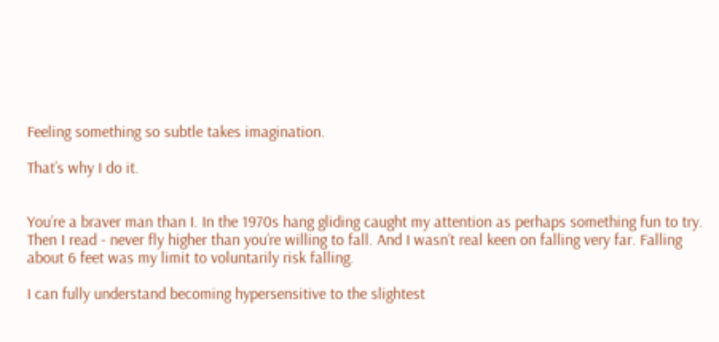Feeling something so subtle takes imagination.

That’s why I do it.


You’re a braver man than I. In the 1970s hang gliding caught my attention as perhaps something fun to try. Then I read - never fly higher than you’re willing to fall. And I wasn’t real keen on falling very far. Falling about 6 feet was my limit to voluntarily risk falling.

I can fully understand becoming hypersensitive to the slightest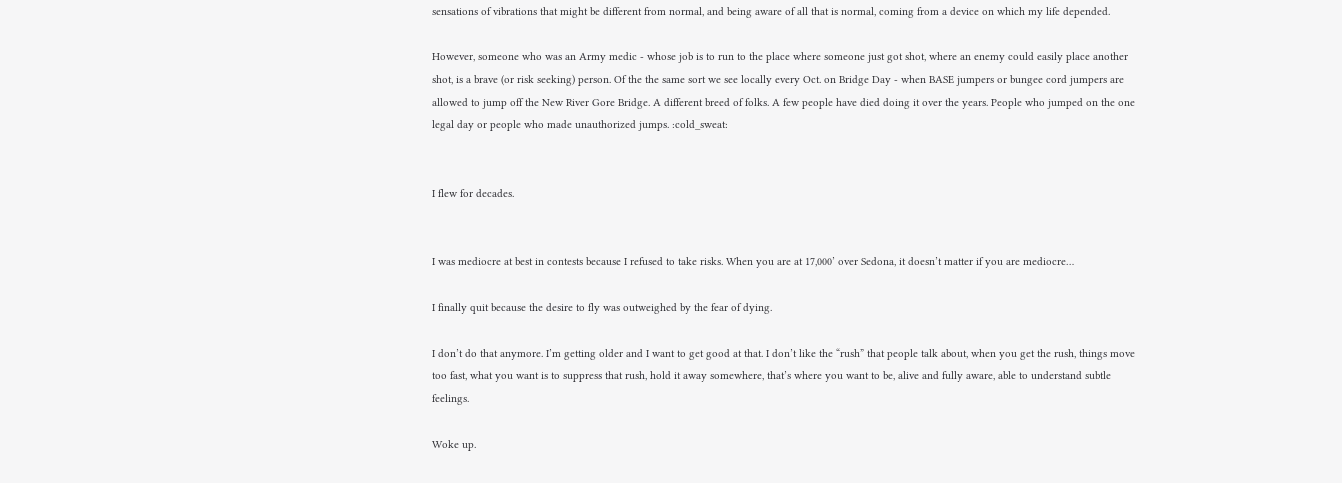sensations of vibrations that might be different from normal, and being aware of all that is normal, coming from a device on which my life depended.

However, someone who was an Army medic - whose job is to run to the place where someone just got shot, where an enemy could easily place another shot, is a brave (or risk seeking) person. Of the the same sort we see locally every Oct. on Bridge Day - when BASE jumpers or bungee cord jumpers are allowed to jump off the New River Gore Bridge. A different breed of folks. A few people have died doing it over the years. People who jumped on the one legal day or people who made unauthorized jumps. :cold_sweat:


I flew for decades.


I was mediocre at best in contests because I refused to take risks. When you are at 17,000’ over Sedona, it doesn’t matter if you are mediocre…

I finally quit because the desire to fly was outweighed by the fear of dying.

I don’t do that anymore. I’m getting older and I want to get good at that. I don’t like the “rush” that people talk about, when you get the rush, things move too fast, what you want is to suppress that rush, hold it away somewhere, that’s where you want to be, alive and fully aware, able to understand subtle feelings.

Woke up.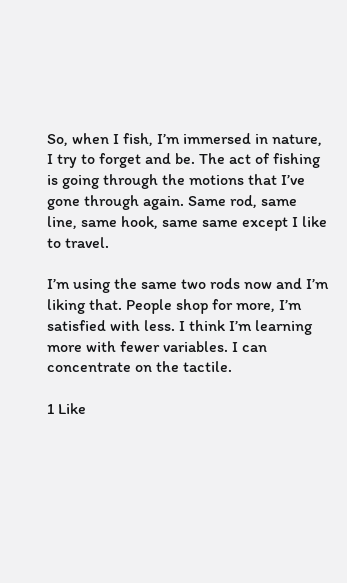So, when I fish, I’m immersed in nature, I try to forget and be. The act of fishing is going through the motions that I’ve gone through again. Same rod, same line, same hook, same same except I like to travel.

I’m using the same two rods now and I’m liking that. People shop for more, I’m satisfied with less. I think I’m learning more with fewer variables. I can concentrate on the tactile.

1 Like